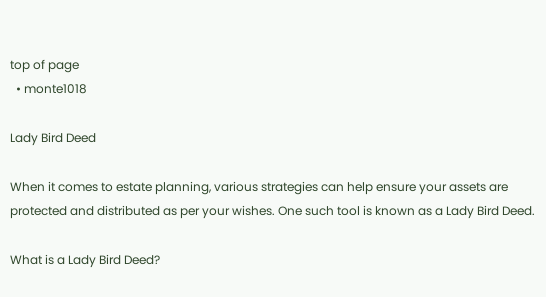top of page
  • monte1018

Lady Bird Deed

When it comes to estate planning, various strategies can help ensure your assets are protected and distributed as per your wishes. One such tool is known as a Lady Bird Deed.

What is a Lady Bird Deed?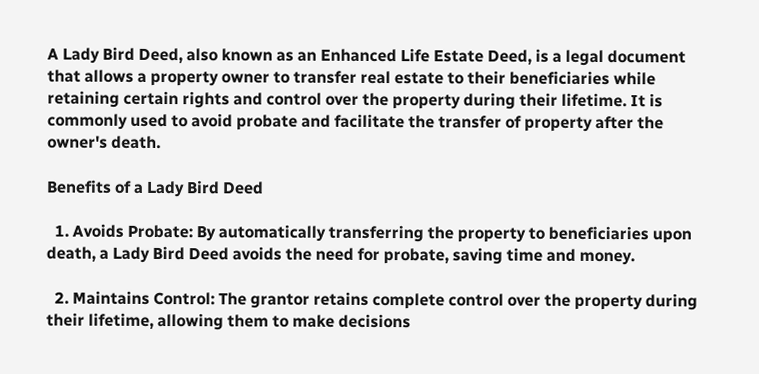A Lady Bird Deed, also known as an Enhanced Life Estate Deed, is a legal document that allows a property owner to transfer real estate to their beneficiaries while retaining certain rights and control over the property during their lifetime. It is commonly used to avoid probate and facilitate the transfer of property after the owner's death.

Benefits of a Lady Bird Deed

  1. Avoids Probate: By automatically transferring the property to beneficiaries upon death, a Lady Bird Deed avoids the need for probate, saving time and money.

  2. Maintains Control: The grantor retains complete control over the property during their lifetime, allowing them to make decisions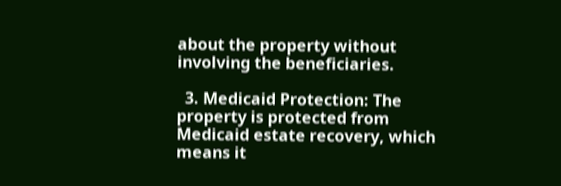about the property without involving the beneficiaries.

  3. Medicaid Protection: The property is protected from Medicaid estate recovery, which means it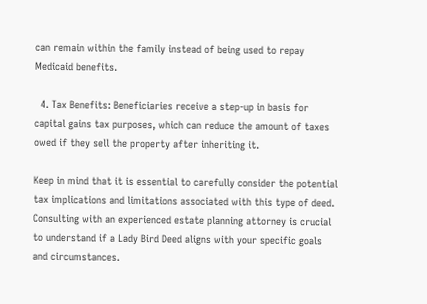can remain within the family instead of being used to repay Medicaid benefits.

  4. Tax Benefits: Beneficiaries receive a step-up in basis for capital gains tax purposes, which can reduce the amount of taxes owed if they sell the property after inheriting it.

Keep in mind that it is essential to carefully consider the potential tax implications and limitations associated with this type of deed. Consulting with an experienced estate planning attorney is crucial to understand if a Lady Bird Deed aligns with your specific goals and circumstances.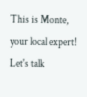This is Monte, your local expert! Let's talk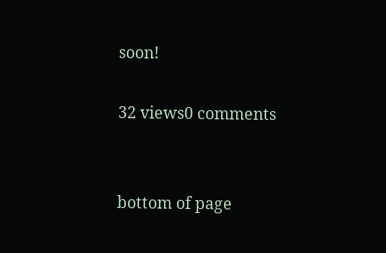soon!

32 views0 comments


bottom of page